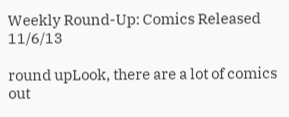Weekly Round-Up: Comics Released 11/6/13

round upLook, there are a lot of comics out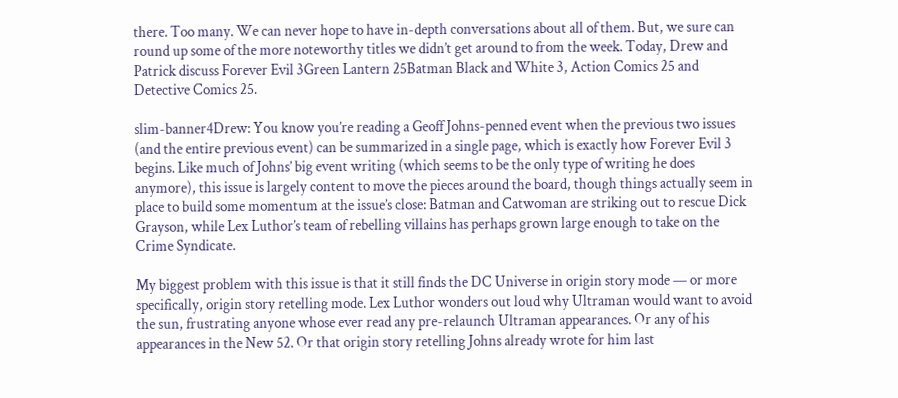there. Too many. We can never hope to have in-depth conversations about all of them. But, we sure can round up some of the more noteworthy titles we didn’t get around to from the week. Today, Drew and Patrick discuss Forever Evil 3Green Lantern 25Batman Black and White 3, Action Comics 25 and Detective Comics 25.

slim-banner4Drew: You know you’re reading a Geoff Johns-penned event when the previous two issues (and the entire previous event) can be summarized in a single page, which is exactly how Forever Evil 3 begins. Like much of Johns’ big event writing (which seems to be the only type of writing he does anymore), this issue is largely content to move the pieces around the board, though things actually seem in place to build some momentum at the issue’s close: Batman and Catwoman are striking out to rescue Dick Grayson, while Lex Luthor’s team of rebelling villains has perhaps grown large enough to take on the Crime Syndicate.

My biggest problem with this issue is that it still finds the DC Universe in origin story mode — or more specifically, origin story retelling mode. Lex Luthor wonders out loud why Ultraman would want to avoid the sun, frustrating anyone whose ever read any pre-relaunch Ultraman appearances. Or any of his appearances in the New 52. Or that origin story retelling Johns already wrote for him last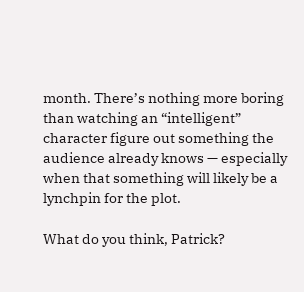month. There’s nothing more boring than watching an “intelligent” character figure out something the audience already knows — especially when that something will likely be a lynchpin for the plot.

What do you think, Patrick?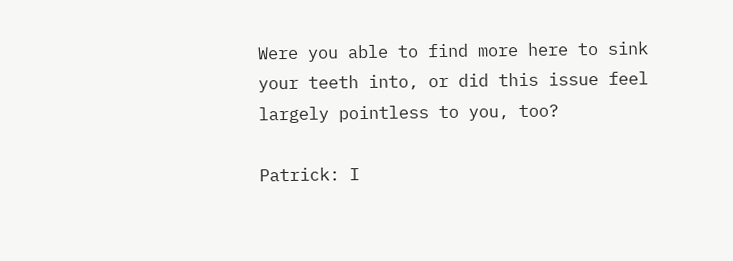Were you able to find more here to sink your teeth into, or did this issue feel largely pointless to you, too?

Patrick: I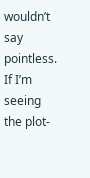wouldn’t say pointless. If I’m seeing the plot-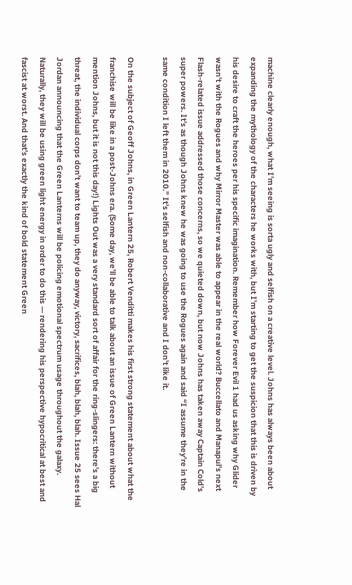machine clearly enough, what I’m seeing is sorta ugly and selfish on a creative level. Johns has always been about expanding the mythology of the characters he works with, but I’m starting to get the suspicion that this is driven by his desire to craft the heroes per his specific imagination. Remember how Forever Evil 1 had us asking why Glider wasn’t with the Rogues and why Mirror Master was able to appear in the real world? Buccellato and Manapul’s next Flash-related issue addressed those concerns, so we quieted down, but now Johns has taken away Captain Cold’s super powers. It’s as though Johns knew he was going to use the Rogues again and said “I assume they’re in the same condition I left them in 2010.” It’s selfish and non-collaborative and I don’t like it.

On the subject of Geoff Johns, in Green Lantern 25, Robert Venditti makes his first strong statement about what the franchise will be like in a post-Johns era. (Some day, we’ll be able to talk about an issue of Green Lantern without mention Johns, but it is not this day!) Lights Out was a very standard sort of affair for the ring-slingers: there’s a big threat, the individual corps don’t want to team up, they do anyway, victory, sacrifices, blah, blah, blah. Issue 25 sees Hal Jordan announcing that the Green Lanterns will be policing emotional spectrum usage throughout the galaxy. Naturally, they will be using green light energy in order to do this — rendering his perspective hypocritical at best and fascist at worst. And that’s exactly the kind of bold statement Green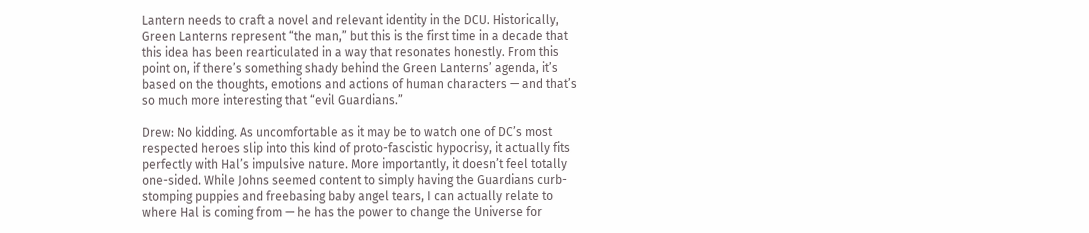Lantern needs to craft a novel and relevant identity in the DCU. Historically, Green Lanterns represent “the man,” but this is the first time in a decade that this idea has been rearticulated in a way that resonates honestly. From this point on, if there’s something shady behind the Green Lanterns’ agenda, it’s based on the thoughts, emotions and actions of human characters — and that’s so much more interesting that “evil Guardians.”

Drew: No kidding. As uncomfortable as it may be to watch one of DC’s most respected heroes slip into this kind of proto-fascistic hypocrisy, it actually fits perfectly with Hal’s impulsive nature. More importantly, it doesn’t feel totally one-sided. While Johns seemed content to simply having the Guardians curb-stomping puppies and freebasing baby angel tears, I can actually relate to where Hal is coming from — he has the power to change the Universe for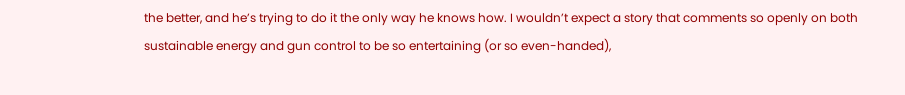the better, and he’s trying to do it the only way he knows how. I wouldn’t expect a story that comments so openly on both sustainable energy and gun control to be so entertaining (or so even-handed),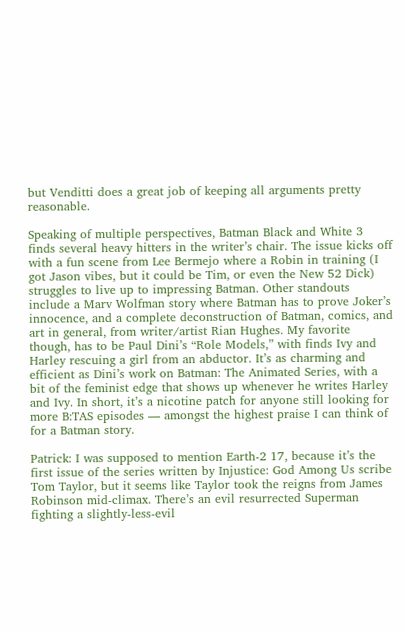but Venditti does a great job of keeping all arguments pretty reasonable.

Speaking of multiple perspectives, Batman Black and White 3 finds several heavy hitters in the writer’s chair. The issue kicks off with a fun scene from Lee Bermejo where a Robin in training (I got Jason vibes, but it could be Tim, or even the New 52 Dick) struggles to live up to impressing Batman. Other standouts include a Marv Wolfman story where Batman has to prove Joker’s innocence, and a complete deconstruction of Batman, comics, and art in general, from writer/artist Rian Hughes. My favorite though, has to be Paul Dini’s “Role Models,” with finds Ivy and Harley rescuing a girl from an abductor. It’s as charming and efficient as Dini’s work on Batman: The Animated Series, with a bit of the feminist edge that shows up whenever he writes Harley and Ivy. In short, it’s a nicotine patch for anyone still looking for more B:TAS episodes — amongst the highest praise I can think of for a Batman story.

Patrick: I was supposed to mention Earth-2 17, because it’s the first issue of the series written by Injustice: God Among Us scribe Tom Taylor, but it seems like Taylor took the reigns from James Robinson mid-climax. There’s an evil resurrected Superman fighting a slightly-less-evil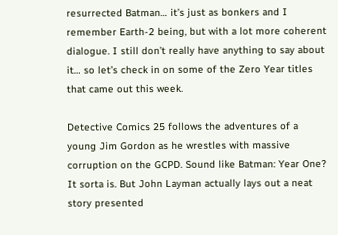resurrected Batman… it’s just as bonkers and I remember Earth-2 being, but with a lot more coherent dialogue. I still don’t really have anything to say about it… so let’s check in on some of the Zero Year titles that came out this week.

Detective Comics 25 follows the adventures of a young Jim Gordon as he wrestles with massive corruption on the GCPD. Sound like Batman: Year One? It sorta is. But John Layman actually lays out a neat story presented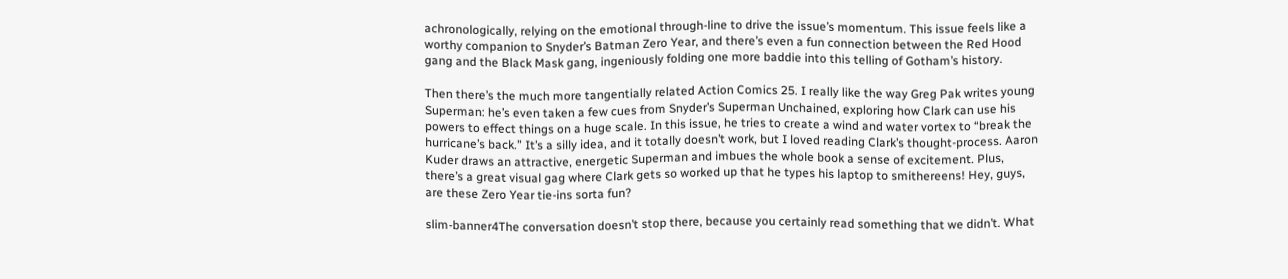achronologically, relying on the emotional through-line to drive the issue’s momentum. This issue feels like a worthy companion to Snyder’s Batman Zero Year, and there’s even a fun connection between the Red Hood gang and the Black Mask gang, ingeniously folding one more baddie into this telling of Gotham’s history.

Then there’s the much more tangentially related Action Comics 25. I really like the way Greg Pak writes young Superman: he’s even taken a few cues from Snyder’s Superman Unchained, exploring how Clark can use his powers to effect things on a huge scale. In this issue, he tries to create a wind and water vortex to “break the hurricane’s back.” It’s a silly idea, and it totally doesn’t work, but I loved reading Clark’s thought-process. Aaron Kuder draws an attractive, energetic Superman and imbues the whole book a sense of excitement. Plus, there’s a great visual gag where Clark gets so worked up that he types his laptop to smithereens! Hey, guys, are these Zero Year tie-ins sorta fun?

slim-banner4The conversation doesn’t stop there, because you certainly read something that we didn’t. What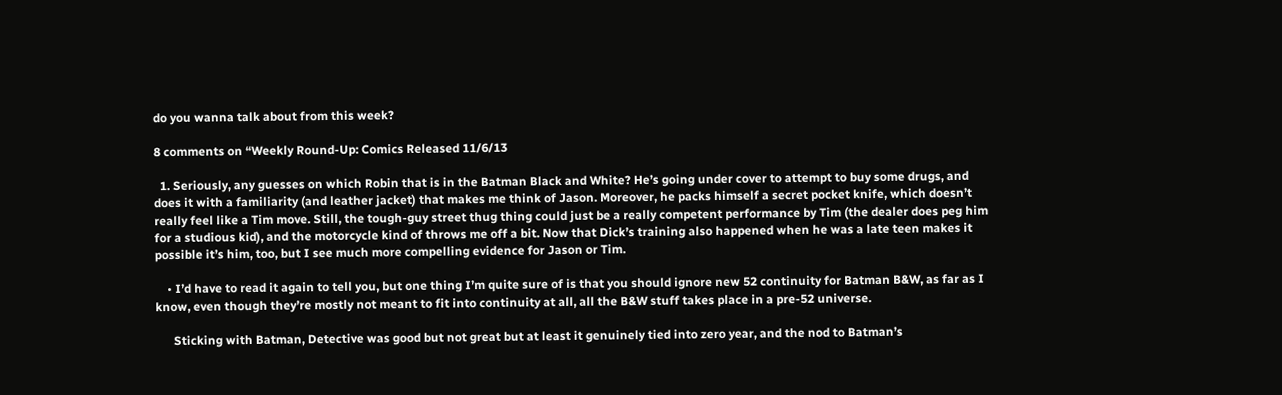do you wanna talk about from this week?

8 comments on “Weekly Round-Up: Comics Released 11/6/13

  1. Seriously, any guesses on which Robin that is in the Batman Black and White? He’s going under cover to attempt to buy some drugs, and does it with a familiarity (and leather jacket) that makes me think of Jason. Moreover, he packs himself a secret pocket knife, which doesn’t really feel like a Tim move. Still, the tough-guy street thug thing could just be a really competent performance by Tim (the dealer does peg him for a studious kid), and the motorcycle kind of throws me off a bit. Now that Dick’s training also happened when he was a late teen makes it possible it’s him, too, but I see much more compelling evidence for Jason or Tim.

    • I’d have to read it again to tell you, but one thing I’m quite sure of is that you should ignore new 52 continuity for Batman B&W, as far as I know, even though they’re mostly not meant to fit into continuity at all, all the B&W stuff takes place in a pre-52 universe.

      Sticking with Batman, Detective was good but not great but at least it genuinely tied into zero year, and the nod to Batman’s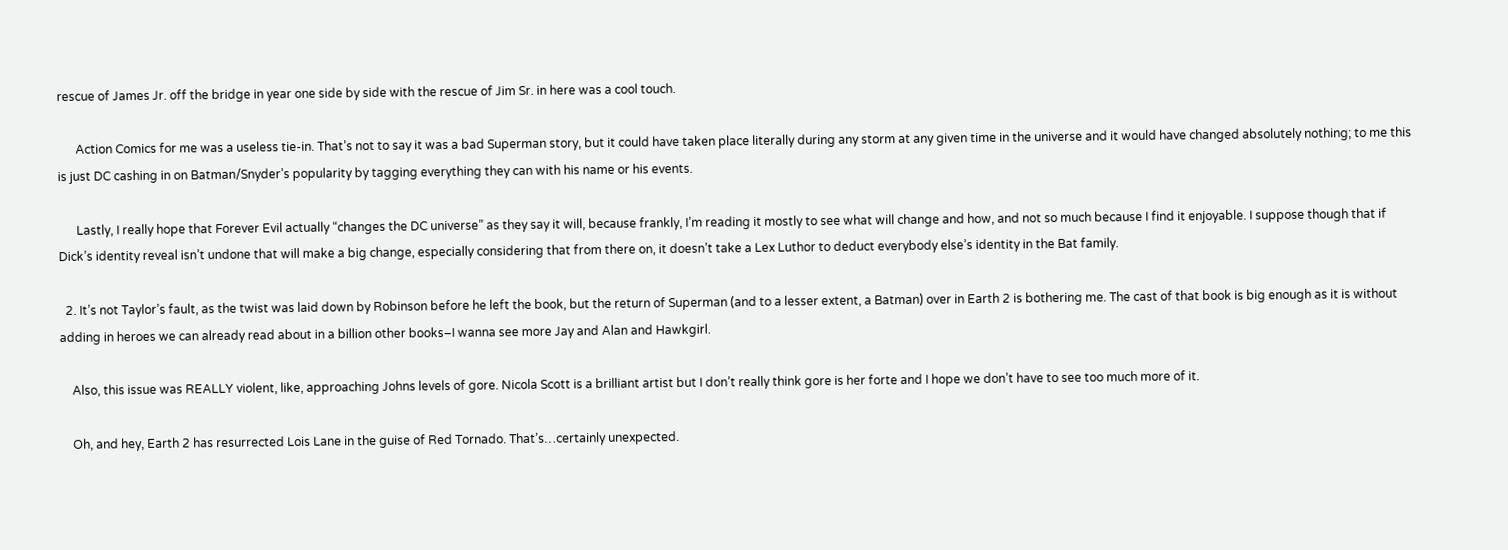rescue of James Jr. off the bridge in year one side by side with the rescue of Jim Sr. in here was a cool touch.

      Action Comics for me was a useless tie-in. That’s not to say it was a bad Superman story, but it could have taken place literally during any storm at any given time in the universe and it would have changed absolutely nothing; to me this is just DC cashing in on Batman/Snyder’s popularity by tagging everything they can with his name or his events.

      Lastly, I really hope that Forever Evil actually “changes the DC universe” as they say it will, because frankly, I’m reading it mostly to see what will change and how, and not so much because I find it enjoyable. I suppose though that if Dick’s identity reveal isn’t undone that will make a big change, especially considering that from there on, it doesn’t take a Lex Luthor to deduct everybody else’s identity in the Bat family.

  2. It’s not Taylor’s fault, as the twist was laid down by Robinson before he left the book, but the return of Superman (and to a lesser extent, a Batman) over in Earth 2 is bothering me. The cast of that book is big enough as it is without adding in heroes we can already read about in a billion other books–I wanna see more Jay and Alan and Hawkgirl.

    Also, this issue was REALLY violent, like, approaching Johns levels of gore. Nicola Scott is a brilliant artist but I don’t really think gore is her forte and I hope we don’t have to see too much more of it.

    Oh, and hey, Earth 2 has resurrected Lois Lane in the guise of Red Tornado. That’s…certainly unexpected.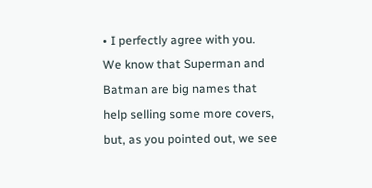• I perfectly agree with you. We know that Superman and Batman are big names that help selling some more covers, but, as you pointed out, we see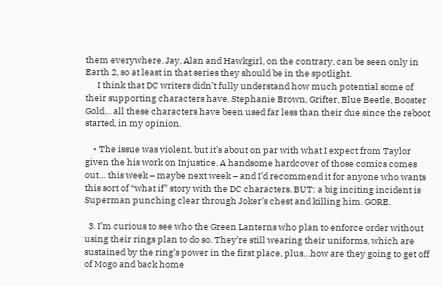them everywhere. Jay, Alan and Hawkgirl, on the contrary, can be seen only in Earth 2, so at least in that series they should be in the spotlight.
      I think that DC writers didn’t fully understand how much potential some of their supporting characters have. Stephanie Brown, Grifter, Blue Beetle, Booster Gold… all these characters have been used far less than their due since the reboot started, in my opinion.

    • The issue was violent, but it’s about on par with what I expect from Taylor given the his work on Injustice. A handsome hardcover of those comics comes out… this week – maybe next week – and I’d recommend it for anyone who wants this sort of “what if” story with the DC characters. BUT: a big inciting incident is Superman punching clear through Joker’s chest and killing him. GORE.

  3. I’m curious to see who the Green Lanterns who plan to enforce order without using their rings plan to do so. They’re still wearing their uniforms, which are sustained by the ring’s power in the first place, plus…how are they going to get off of Mogo and back home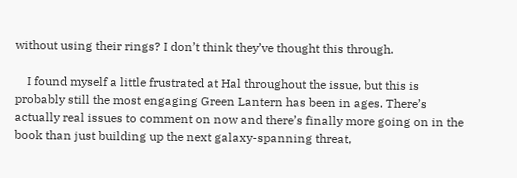without using their rings? I don’t think they’ve thought this through.

    I found myself a little frustrated at Hal throughout the issue, but this is probably still the most engaging Green Lantern has been in ages. There’s actually real issues to comment on now and there’s finally more going on in the book than just building up the next galaxy-spanning threat,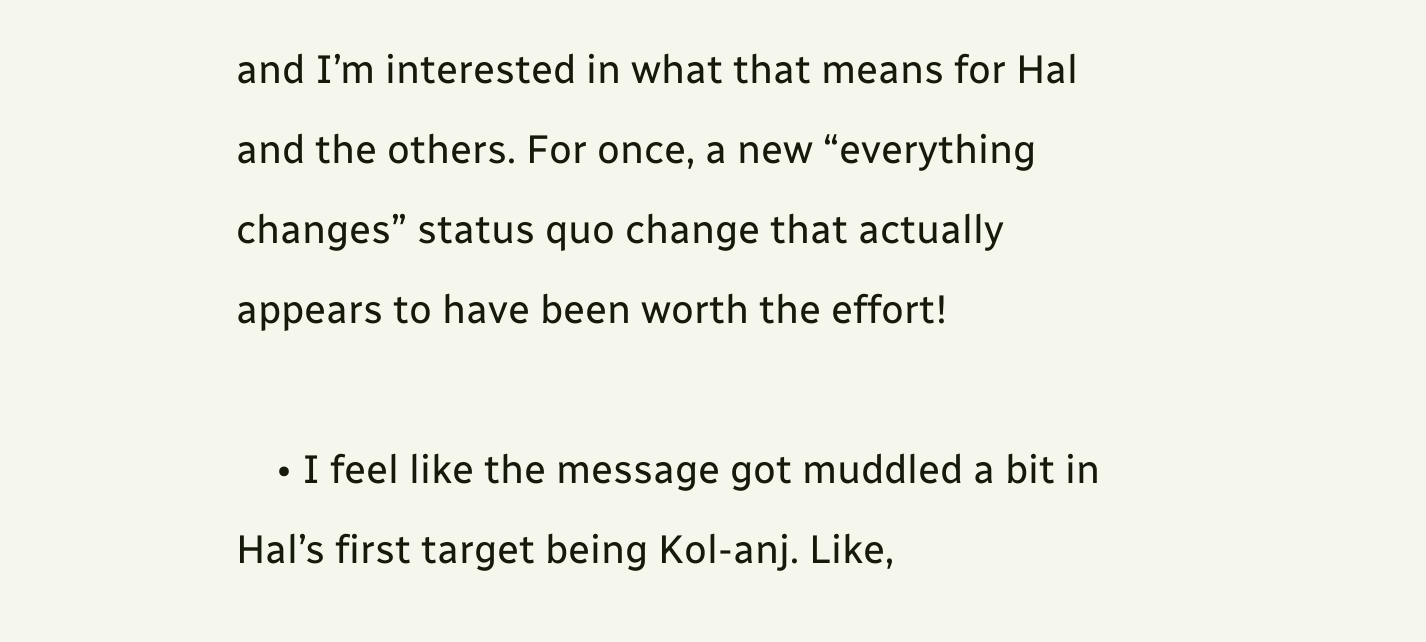and I’m interested in what that means for Hal and the others. For once, a new “everything changes” status quo change that actually appears to have been worth the effort!

    • I feel like the message got muddled a bit in Hal’s first target being Kol-anj. Like,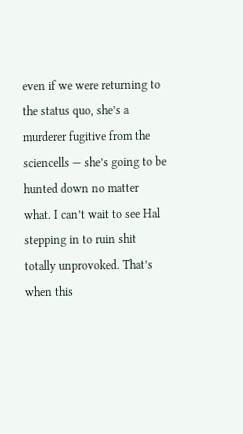even if we were returning to the status quo, she’s a murderer fugitive from the sciencells — she’s going to be hunted down no matter what. I can’t wait to see Hal stepping in to ruin shit totally unprovoked. That’s when this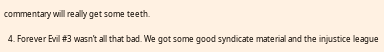commentary will really get some teeth.

  4. Forever Evil #3 wasn’t all that bad. We got some good syndicate material and the injustice league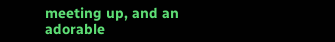meeting up, and an adorable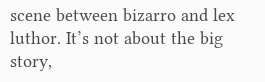scene between bizarro and lex luthor. It’s not about the big story,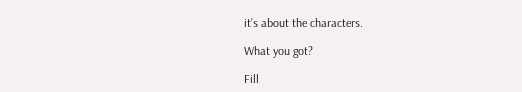it’s about the characters.

What you got?

Fill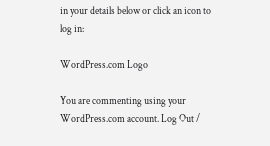in your details below or click an icon to log in:

WordPress.com Logo

You are commenting using your WordPress.com account. Log Out /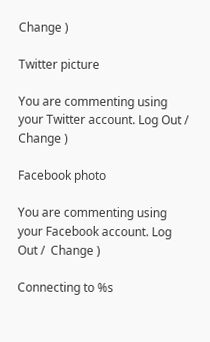Change )

Twitter picture

You are commenting using your Twitter account. Log Out /  Change )

Facebook photo

You are commenting using your Facebook account. Log Out /  Change )

Connecting to %s